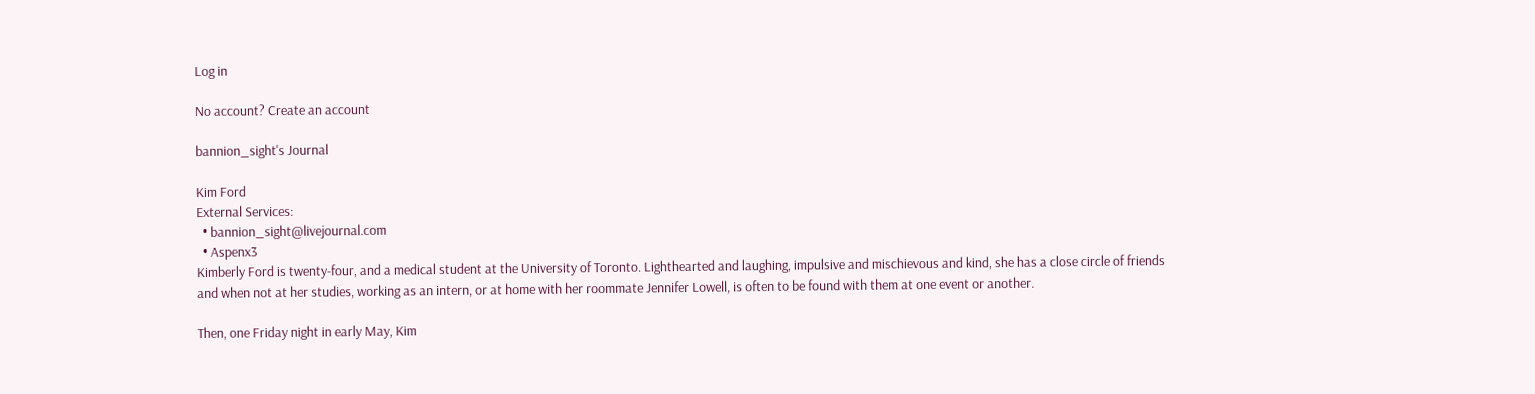Log in

No account? Create an account

bannion_sight's Journal

Kim Ford
External Services:
  • bannion_sight@livejournal.com
  • Aspenx3
Kimberly Ford is twenty-four, and a medical student at the University of Toronto. Lighthearted and laughing, impulsive and mischievous and kind, she has a close circle of friends and when not at her studies, working as an intern, or at home with her roommate Jennifer Lowell, is often to be found with them at one event or another.

Then, one Friday night in early May, Kim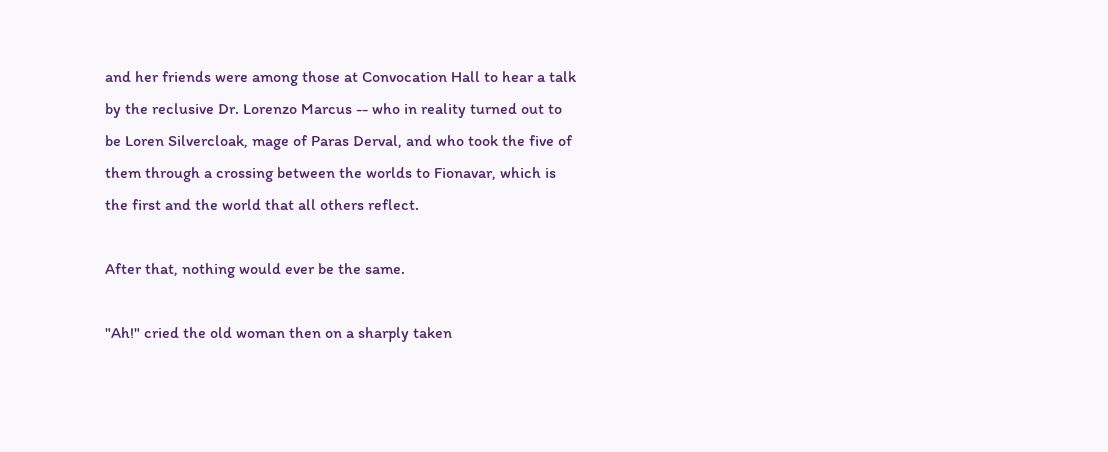and her friends were among those at Convocation Hall to hear a talk by the reclusive Dr. Lorenzo Marcus -- who in reality turned out to be Loren Silvercloak, mage of Paras Derval, and who took the five of them through a crossing between the worlds to Fionavar, which is the first and the world that all others reflect.

After that, nothing would ever be the same.

"Ah!" cried the old woman then on a sharply taken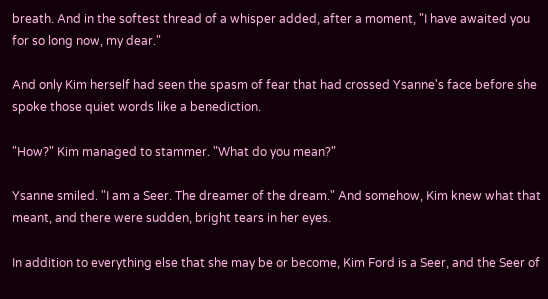breath. And in the softest thread of a whisper added, after a moment, "I have awaited you for so long now, my dear."

And only Kim herself had seen the spasm of fear that had crossed Ysanne's face before she spoke those quiet words like a benediction.

"How?" Kim managed to stammer. "What do you mean?"

Ysanne smiled. "I am a Seer. The dreamer of the dream." And somehow, Kim knew what that meant, and there were sudden, bright tears in her eyes.

In addition to everything else that she may be or become, Kim Ford is a Seer, and the Seer of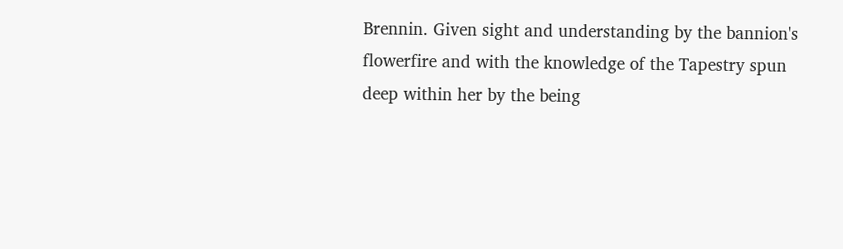Brennin. Given sight and understanding by the bannion's flowerfire and with the knowledge of the Tapestry spun deep within her by the being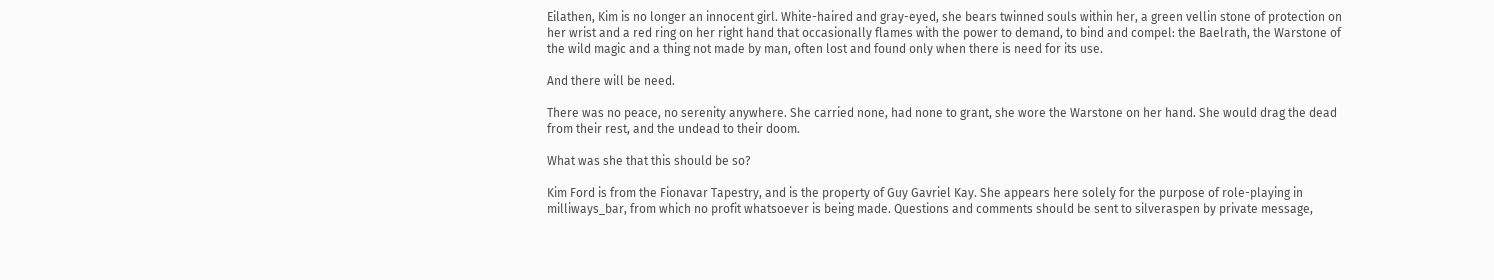Eilathen, Kim is no longer an innocent girl. White-haired and gray-eyed, she bears twinned souls within her, a green vellin stone of protection on her wrist and a red ring on her right hand that occasionally flames with the power to demand, to bind and compel: the Baelrath, the Warstone of the wild magic and a thing not made by man, often lost and found only when there is need for its use.

And there will be need.

There was no peace, no serenity anywhere. She carried none, had none to grant, she wore the Warstone on her hand. She would drag the dead from their rest, and the undead to their doom.

What was she that this should be so?

Kim Ford is from the Fionavar Tapestry, and is the property of Guy Gavriel Kay. She appears here solely for the purpose of role-playing in milliways_bar, from which no profit whatsoever is being made. Questions and comments should be sent to silveraspen by private message,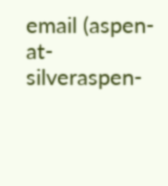email (aspen-at-silveraspen-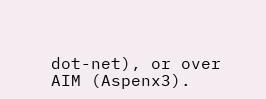dot-net), or over AIM (Aspenx3).